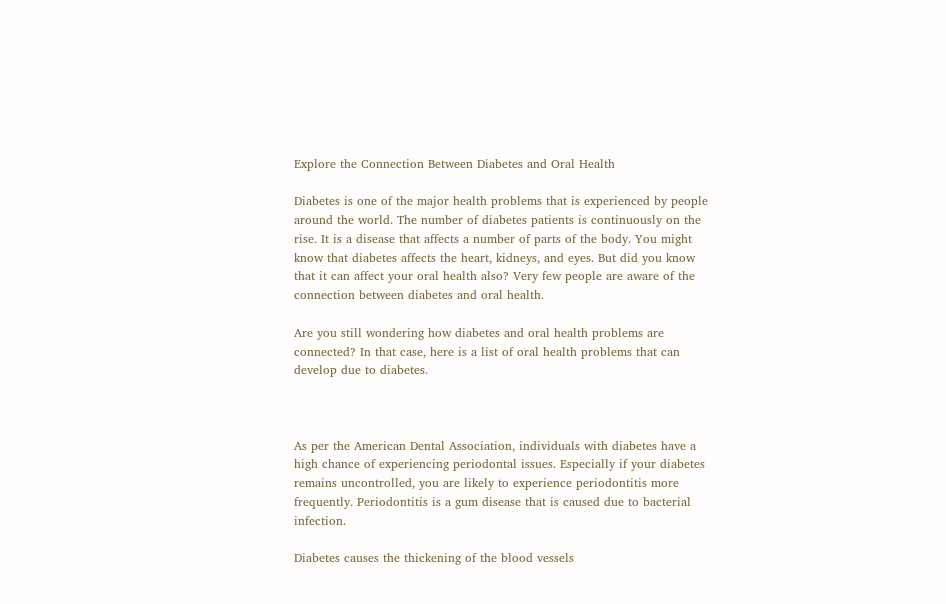Explore the Connection Between Diabetes and Oral Health

Diabetes is one of the major health problems that is experienced by people around the world. The number of diabetes patients is continuously on the rise. It is a disease that affects a number of parts of the body. You might know that diabetes affects the heart, kidneys, and eyes. But did you know that it can affect your oral health also? Very few people are aware of the connection between diabetes and oral health.

Are you still wondering how diabetes and oral health problems are connected? In that case, here is a list of oral health problems that can develop due to diabetes.



As per the American Dental Association, individuals with diabetes have a high chance of experiencing periodontal issues. Especially if your diabetes remains uncontrolled, you are likely to experience periodontitis more frequently. Periodontitis is a gum disease that is caused due to bacterial infection.

Diabetes causes the thickening of the blood vessels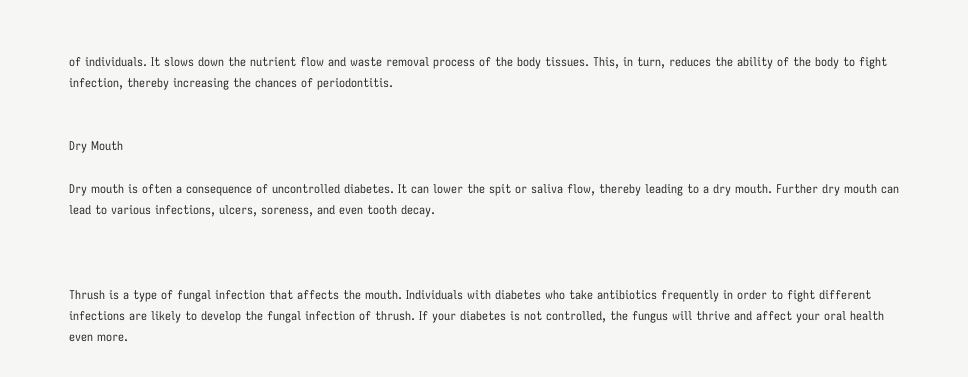of individuals. It slows down the nutrient flow and waste removal process of the body tissues. This, in turn, reduces the ability of the body to fight infection, thereby increasing the chances of periodontitis.


Dry Mouth

Dry mouth is often a consequence of uncontrolled diabetes. It can lower the spit or saliva flow, thereby leading to a dry mouth. Further dry mouth can lead to various infections, ulcers, soreness, and even tooth decay.



Thrush is a type of fungal infection that affects the mouth. Individuals with diabetes who take antibiotics frequently in order to fight different infections are likely to develop the fungal infection of thrush. If your diabetes is not controlled, the fungus will thrive and affect your oral health even more.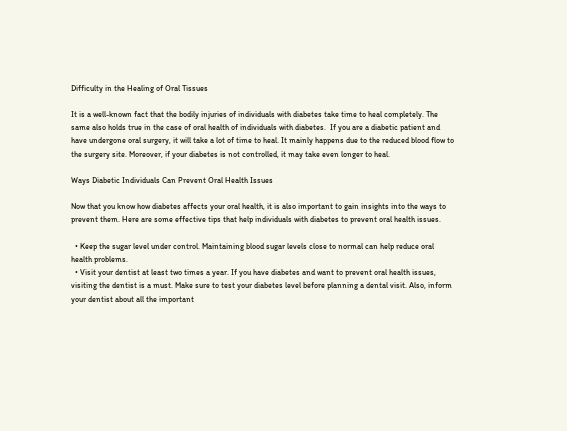Difficulty in the Healing of Oral Tissues

It is a well-known fact that the bodily injuries of individuals with diabetes take time to heal completely. The same also holds true in the case of oral health of individuals with diabetes.  If you are a diabetic patient and have undergone oral surgery, it will take a lot of time to heal. It mainly happens due to the reduced blood flow to the surgery site. Moreover, if your diabetes is not controlled, it may take even longer to heal.

Ways Diabetic Individuals Can Prevent Oral Health Issues

Now that you know how diabetes affects your oral health, it is also important to gain insights into the ways to prevent them. Here are some effective tips that help individuals with diabetes to prevent oral health issues.

  • Keep the sugar level under control. Maintaining blood sugar levels close to normal can help reduce oral health problems.
  • Visit your dentist at least two times a year. If you have diabetes and want to prevent oral health issues, visiting the dentist is a must. Make sure to test your diabetes level before planning a dental visit. Also, inform your dentist about all the important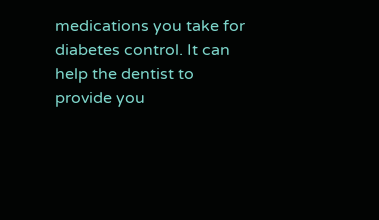medications you take for diabetes control. It can help the dentist to provide you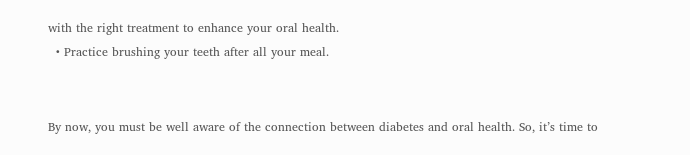with the right treatment to enhance your oral health.
  • Practice brushing your teeth after all your meal.


By now, you must be well aware of the connection between diabetes and oral health. So, it’s time to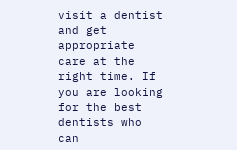visit a dentist and get appropriate care at the right time. If you are looking for the best dentists who can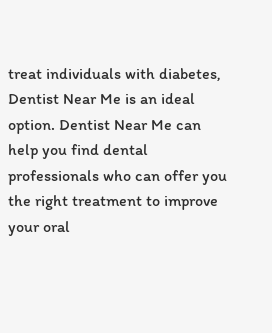treat individuals with diabetes, Dentist Near Me is an ideal option. Dentist Near Me can help you find dental professionals who can offer you the right treatment to improve your oral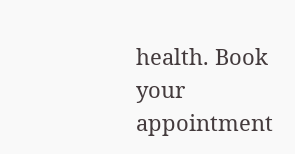health. Book your appointment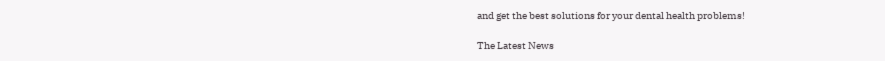and get the best solutions for your dental health problems!

The Latest News